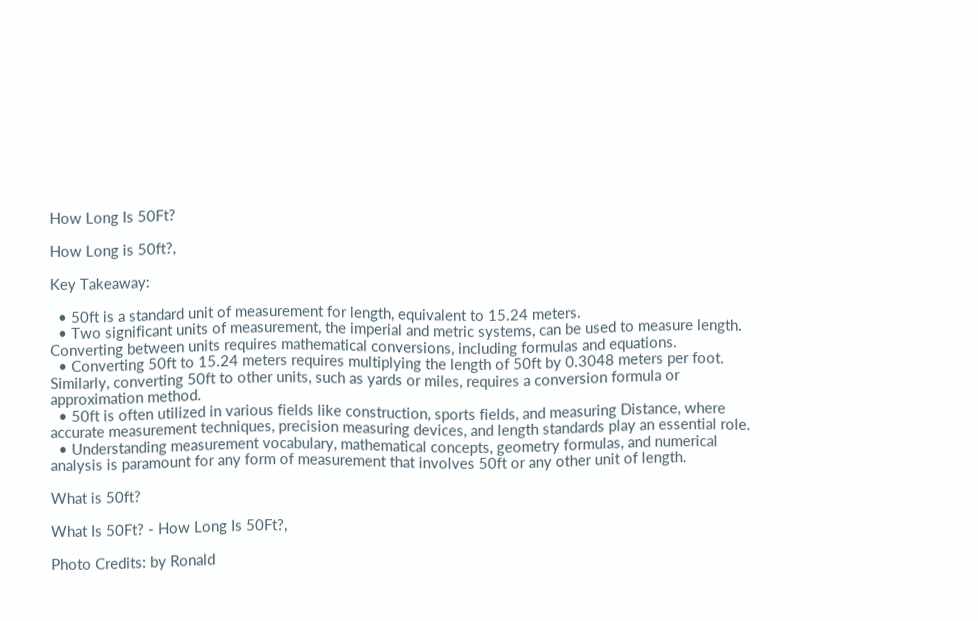How Long Is 50Ft?

How Long is 50ft?,

Key Takeaway:

  • 50ft is a standard unit of measurement for length, equivalent to 15.24 meters.
  • Two significant units of measurement, the imperial and metric systems, can be used to measure length. Converting between units requires mathematical conversions, including formulas and equations.
  • Converting 50ft to 15.24 meters requires multiplying the length of 50ft by 0.3048 meters per foot. Similarly, converting 50ft to other units, such as yards or miles, requires a conversion formula or approximation method.
  • 50ft is often utilized in various fields like construction, sports fields, and measuring Distance, where accurate measurement techniques, precision measuring devices, and length standards play an essential role.
  • Understanding measurement vocabulary, mathematical concepts, geometry formulas, and numerical analysis is paramount for any form of measurement that involves 50ft or any other unit of length.

What is 50ft?

What Is 50Ft? - How Long Is 50Ft?,

Photo Credits: by Ronald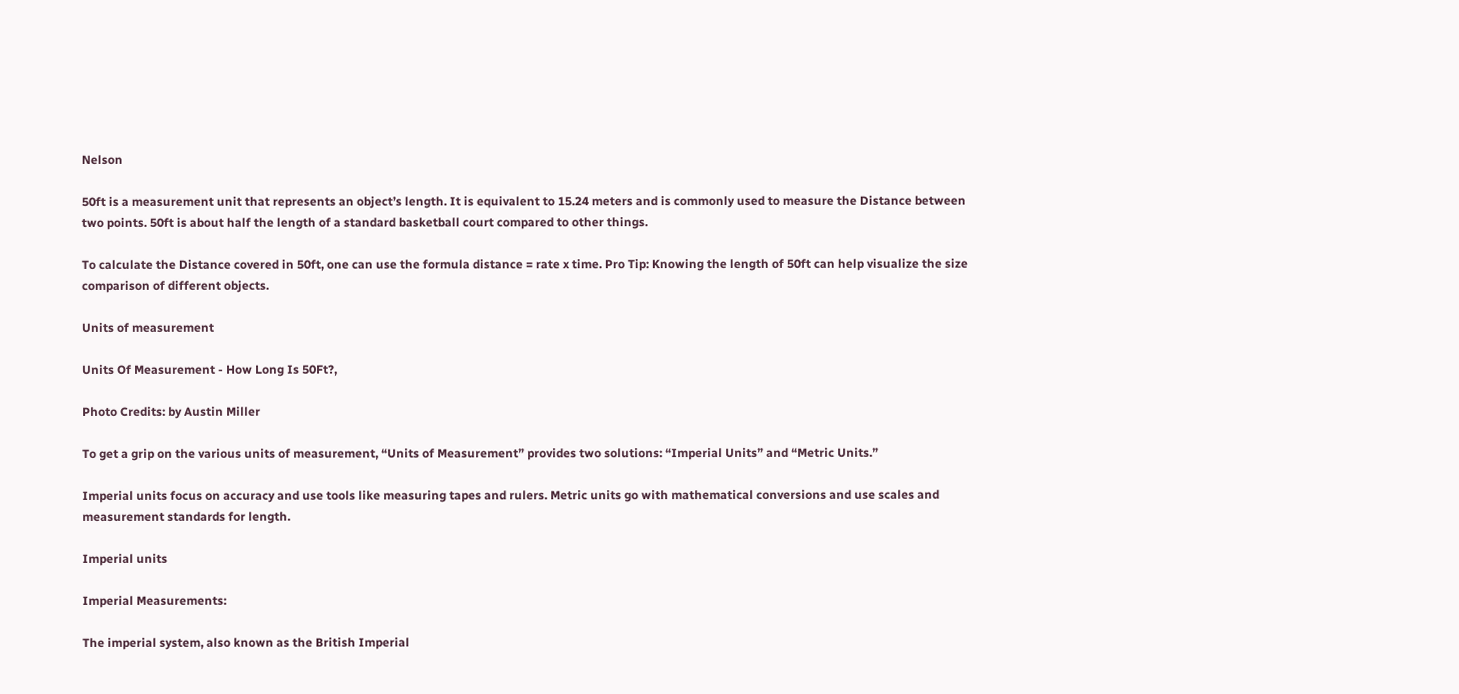Nelson

50ft is a measurement unit that represents an object’s length. It is equivalent to 15.24 meters and is commonly used to measure the Distance between two points. 50ft is about half the length of a standard basketball court compared to other things.

To calculate the Distance covered in 50ft, one can use the formula distance = rate x time. Pro Tip: Knowing the length of 50ft can help visualize the size comparison of different objects.

Units of measurement

Units Of Measurement - How Long Is 50Ft?,

Photo Credits: by Austin Miller

To get a grip on the various units of measurement, “Units of Measurement” provides two solutions: “Imperial Units” and “Metric Units.”

Imperial units focus on accuracy and use tools like measuring tapes and rulers. Metric units go with mathematical conversions and use scales and measurement standards for length.

Imperial units

Imperial Measurements:

The imperial system, also known as the British Imperial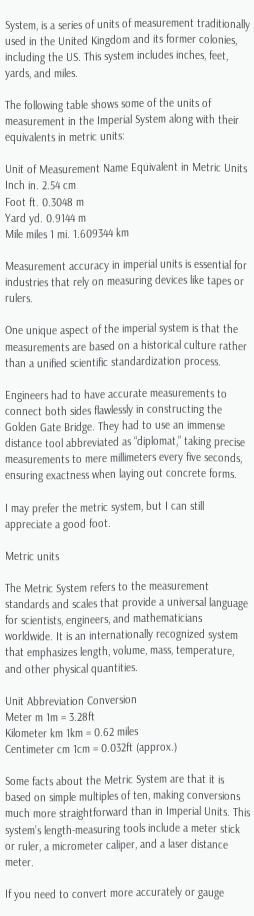System, is a series of units of measurement traditionally used in the United Kingdom and its former colonies, including the US. This system includes inches, feet, yards, and miles.

The following table shows some of the units of measurement in the Imperial System along with their equivalents in metric units:

Unit of Measurement Name Equivalent in Metric Units
Inch in. 2.54 cm
Foot ft. 0.3048 m
Yard yd. 0.9144 m
Mile miles 1 mi. 1.609344 km

Measurement accuracy in imperial units is essential for industries that rely on measuring devices like tapes or rulers.

One unique aspect of the imperial system is that the measurements are based on a historical culture rather than a unified scientific standardization process.

Engineers had to have accurate measurements to connect both sides flawlessly in constructing the Golden Gate Bridge. They had to use an immense distance tool abbreviated as “diplomat,” taking precise measurements to mere millimeters every five seconds, ensuring exactness when laying out concrete forms.

I may prefer the metric system, but I can still appreciate a good foot.

Metric units

The Metric System refers to the measurement standards and scales that provide a universal language for scientists, engineers, and mathematicians worldwide. It is an internationally recognized system that emphasizes length, volume, mass, temperature, and other physical quantities.

Unit Abbreviation Conversion
Meter m 1m = 3.28ft
Kilometer km 1km = 0.62 miles
Centimeter cm 1cm = 0.032ft (approx.)

Some facts about the Metric System are that it is based on simple multiples of ten, making conversions much more straightforward than in Imperial Units. This system’s length-measuring tools include a meter stick or ruler, a micrometer caliper, and a laser distance meter.

If you need to convert more accurately or gauge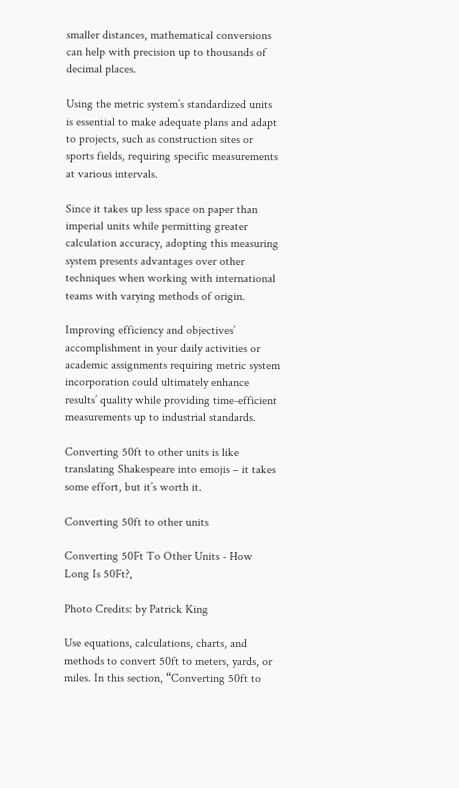smaller distances, mathematical conversions can help with precision up to thousands of decimal places.

Using the metric system’s standardized units is essential to make adequate plans and adapt to projects, such as construction sites or sports fields, requiring specific measurements at various intervals.

Since it takes up less space on paper than imperial units while permitting greater calculation accuracy, adopting this measuring system presents advantages over other techniques when working with international teams with varying methods of origin.

Improving efficiency and objectives’ accomplishment in your daily activities or academic assignments requiring metric system incorporation could ultimately enhance results’ quality while providing time-efficient measurements up to industrial standards.

Converting 50ft to other units is like translating Shakespeare into emojis – it takes some effort, but it’s worth it.

Converting 50ft to other units

Converting 50Ft To Other Units - How Long Is 50Ft?,

Photo Credits: by Patrick King

Use equations, calculations, charts, and methods to convert 50ft to meters, yards, or miles. In this section, “Converting 50ft to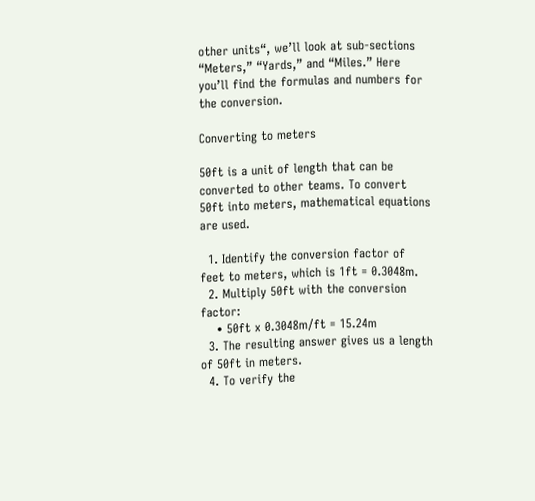other units“, we’ll look at sub-sections “Meters,” “Yards,” and “Miles.” Here you’ll find the formulas and numbers for the conversion.

Converting to meters

50ft is a unit of length that can be converted to other teams. To convert 50ft into meters, mathematical equations are used.

  1. Identify the conversion factor of feet to meters, which is 1ft = 0.3048m.
  2. Multiply 50ft with the conversion factor:
    • 50ft x 0.3048m/ft = 15.24m
  3. The resulting answer gives us a length of 50ft in meters.
  4. To verify the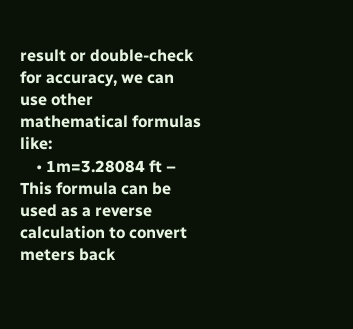result or double-check for accuracy, we can use other mathematical formulas like:
    • 1m=3.28084 ft – This formula can be used as a reverse calculation to convert meters back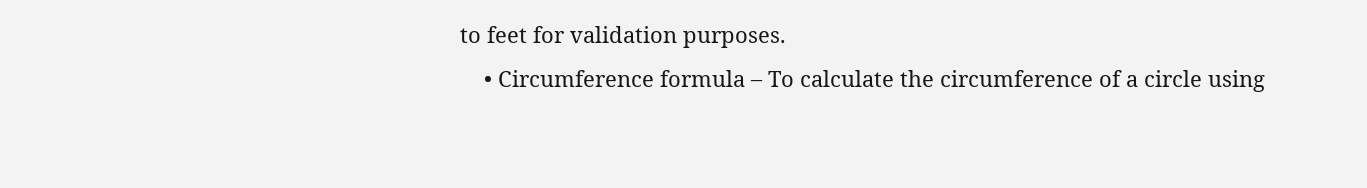to feet for validation purposes.
    • Circumference formula – To calculate the circumference of a circle using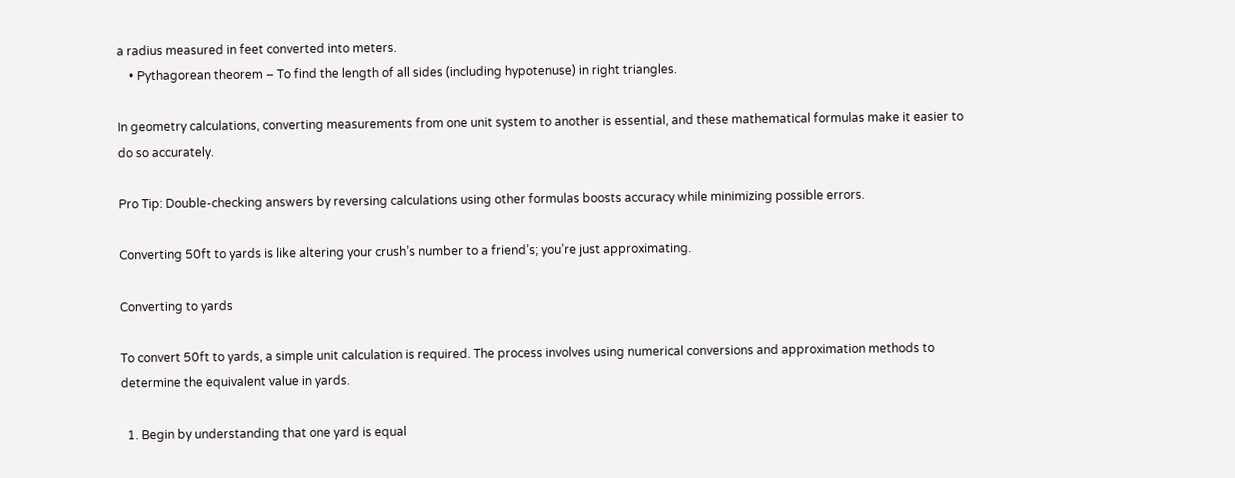a radius measured in feet converted into meters.
    • Pythagorean theorem – To find the length of all sides (including hypotenuse) in right triangles.

In geometry calculations, converting measurements from one unit system to another is essential, and these mathematical formulas make it easier to do so accurately.

Pro Tip: Double-checking answers by reversing calculations using other formulas boosts accuracy while minimizing possible errors.

Converting 50ft to yards is like altering your crush’s number to a friend’s; you’re just approximating.

Converting to yards

To convert 50ft to yards, a simple unit calculation is required. The process involves using numerical conversions and approximation methods to determine the equivalent value in yards.

  1. Begin by understanding that one yard is equal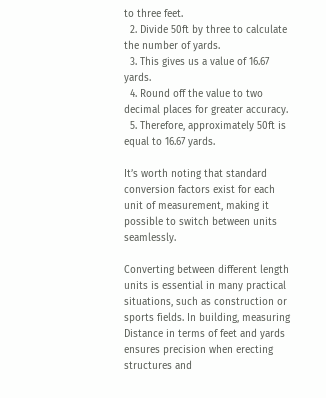to three feet.
  2. Divide 50ft by three to calculate the number of yards.
  3. This gives us a value of 16.67 yards.
  4. Round off the value to two decimal places for greater accuracy.
  5. Therefore, approximately 50ft is equal to 16.67 yards.

It’s worth noting that standard conversion factors exist for each unit of measurement, making it possible to switch between units seamlessly.

Converting between different length units is essential in many practical situations, such as construction or sports fields. In building, measuring Distance in terms of feet and yards ensures precision when erecting structures and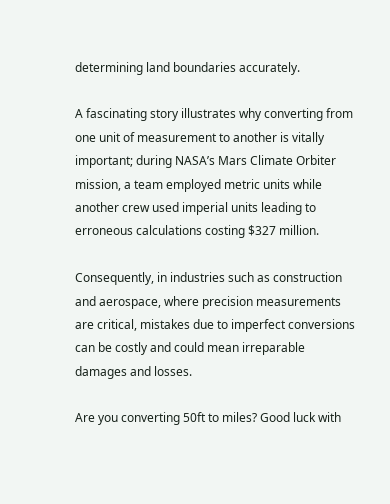determining land boundaries accurately.

A fascinating story illustrates why converting from one unit of measurement to another is vitally important; during NASA’s Mars Climate Orbiter mission, a team employed metric units while another crew used imperial units leading to erroneous calculations costing $327 million.

Consequently, in industries such as construction and aerospace, where precision measurements are critical, mistakes due to imperfect conversions can be costly and could mean irreparable damages and losses.

Are you converting 50ft to miles? Good luck with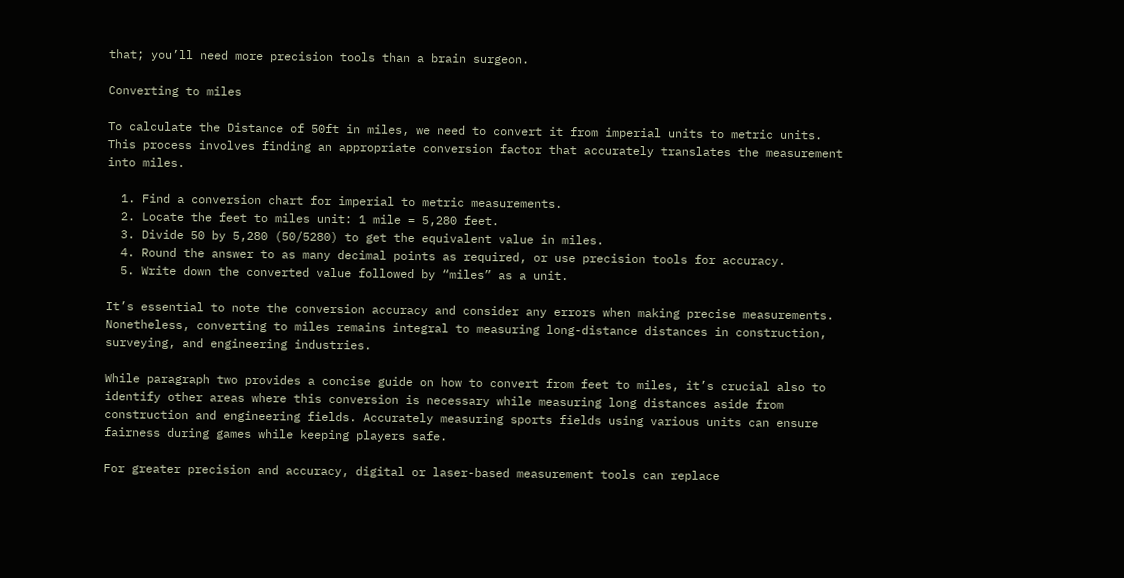that; you’ll need more precision tools than a brain surgeon.

Converting to miles

To calculate the Distance of 50ft in miles, we need to convert it from imperial units to metric units. This process involves finding an appropriate conversion factor that accurately translates the measurement into miles.

  1. Find a conversion chart for imperial to metric measurements.
  2. Locate the feet to miles unit: 1 mile = 5,280 feet.
  3. Divide 50 by 5,280 (50/5280) to get the equivalent value in miles.
  4. Round the answer to as many decimal points as required, or use precision tools for accuracy.
  5. Write down the converted value followed by “miles” as a unit.

It’s essential to note the conversion accuracy and consider any errors when making precise measurements. Nonetheless, converting to miles remains integral to measuring long-distance distances in construction, surveying, and engineering industries.

While paragraph two provides a concise guide on how to convert from feet to miles, it’s crucial also to identify other areas where this conversion is necessary while measuring long distances aside from construction and engineering fields. Accurately measuring sports fields using various units can ensure fairness during games while keeping players safe.

For greater precision and accuracy, digital or laser-based measurement tools can replace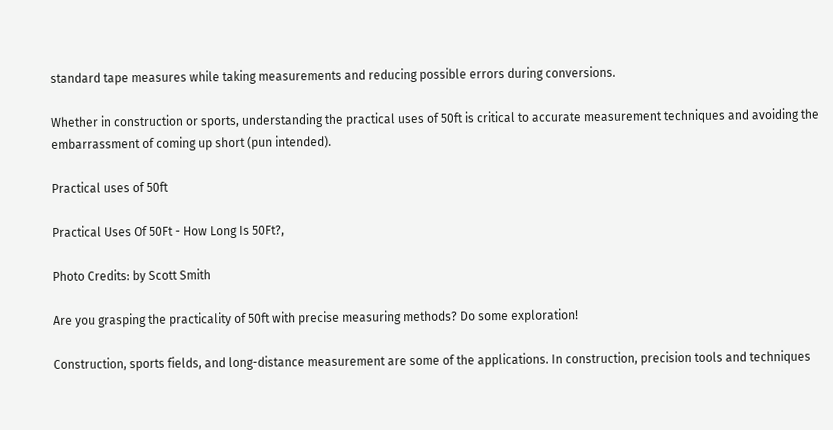standard tape measures while taking measurements and reducing possible errors during conversions.

Whether in construction or sports, understanding the practical uses of 50ft is critical to accurate measurement techniques and avoiding the embarrassment of coming up short (pun intended).

Practical uses of 50ft

Practical Uses Of 50Ft - How Long Is 50Ft?,

Photo Credits: by Scott Smith

Are you grasping the practicality of 50ft with precise measuring methods? Do some exploration!

Construction, sports fields, and long-distance measurement are some of the applications. In construction, precision tools and techniques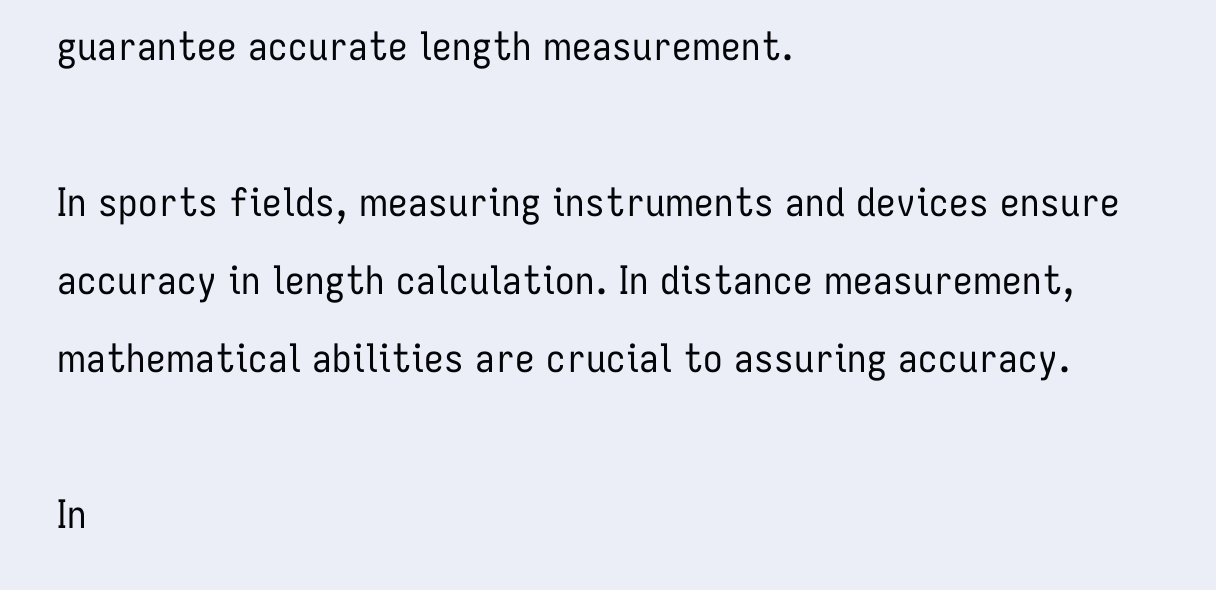guarantee accurate length measurement.

In sports fields, measuring instruments and devices ensure accuracy in length calculation. In distance measurement, mathematical abilities are crucial to assuring accuracy.

In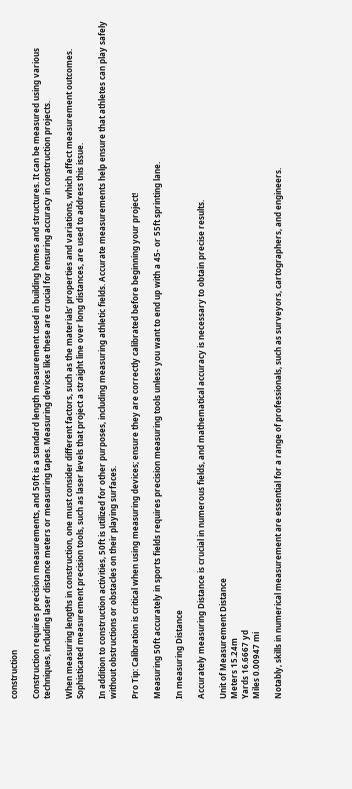construction

Construction requires precision measurements, and 50ft is a standard length measurement used in building homes and structures. It can be measured using various techniques, including laser distance meters or measuring tapes. Measuring devices like these are crucial for ensuring accuracy in construction projects.

When measuring lengths in construction, one must consider different factors, such as the materials’ properties and variations, which affect measurement outcomes. Sophisticated measurement precision tools, such as laser levels that project a straight line over long distances, are used to address this issue.

In addition to construction activities, 50ft is utilized for other purposes, including measuring athletic fields. Accurate measurements help ensure that athletes can play safely without obstructions or obstacles on their playing surfaces.

Pro Tip: Calibration is critical when using measuring devices; ensure they are correctly calibrated before beginning your project!

Measuring 50ft accurately in sports fields requires precision measuring tools unless you want to end up with a 45- or 55ft sprinting lane.

In measuring Distance

Accurately measuring Distance is crucial in numerous fields, and mathematical accuracy is necessary to obtain precise results.

Unit of Measurement Distance
Meters 15.24m
Yards 16.6667 yd
Miles 0.00947 mi

Notably, skills in numerical measurement are essential for a range of professionals, such as surveyors, cartographers, and engineers.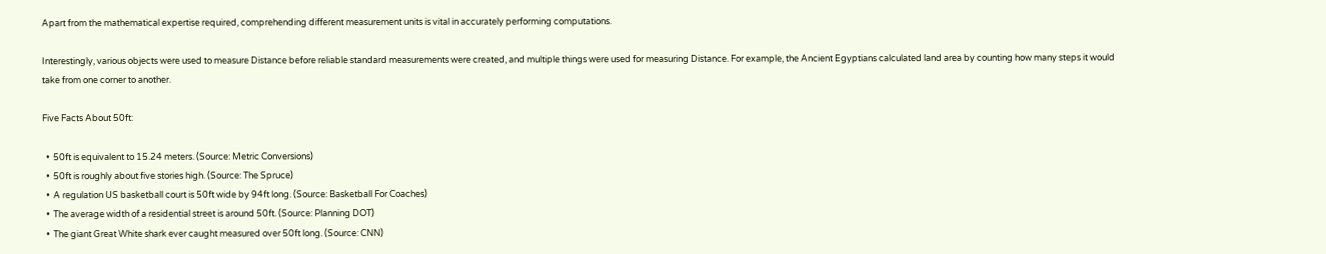Apart from the mathematical expertise required, comprehending different measurement units is vital in accurately performing computations.

Interestingly, various objects were used to measure Distance before reliable standard measurements were created, and multiple things were used for measuring Distance. For example, the Ancient Egyptians calculated land area by counting how many steps it would take from one corner to another.

Five Facts About 50ft:

  •  50ft is equivalent to 15.24 meters. (Source: Metric Conversions)
  •  50ft is roughly about five stories high. (Source: The Spruce)
  •  A regulation US basketball court is 50ft wide by 94ft long. (Source: Basketball For Coaches)
  •  The average width of a residential street is around 50ft. (Source: Planning DOT)
  •  The giant Great White shark ever caught measured over 50ft long. (Source: CNN)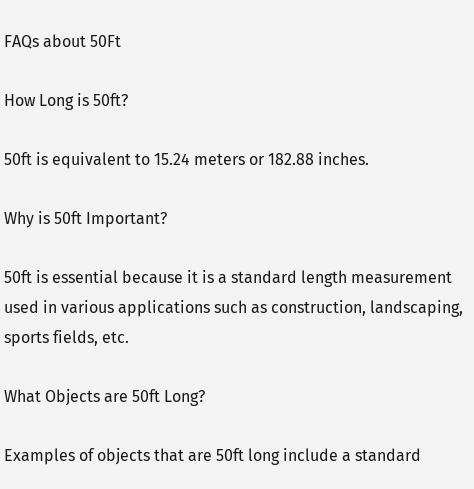FAQs about 50Ft

How Long is 50ft?

50ft is equivalent to 15.24 meters or 182.88 inches.

Why is 50ft Important?

50ft is essential because it is a standard length measurement used in various applications such as construction, landscaping, sports fields, etc.

What Objects are 50ft Long?

Examples of objects that are 50ft long include a standard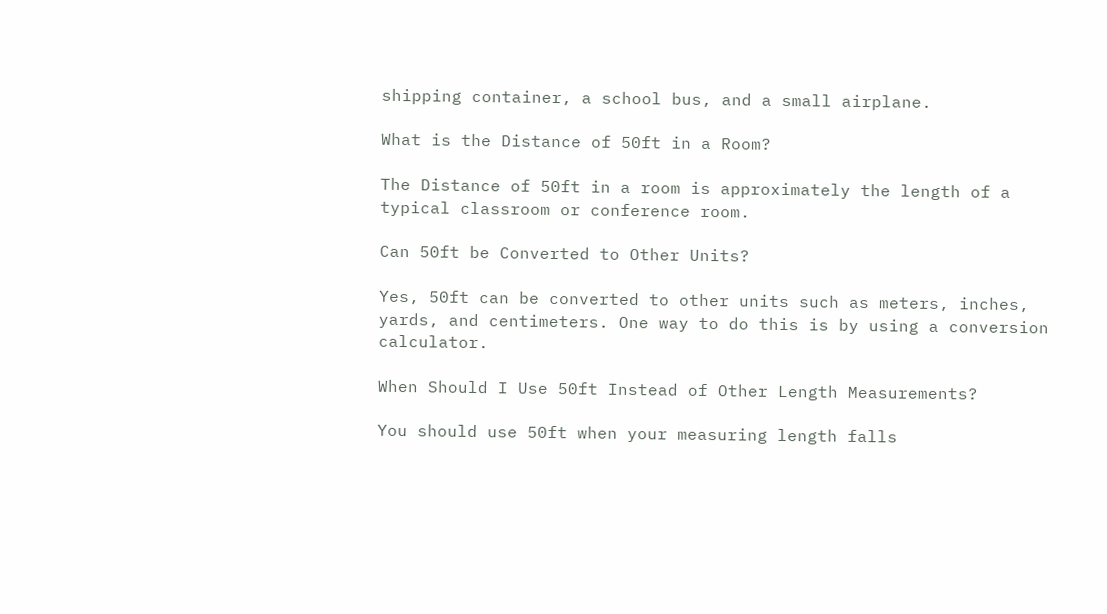shipping container, a school bus, and a small airplane.

What is the Distance of 50ft in a Room?

The Distance of 50ft in a room is approximately the length of a typical classroom or conference room.

Can 50ft be Converted to Other Units?

Yes, 50ft can be converted to other units such as meters, inches, yards, and centimeters. One way to do this is by using a conversion calculator.

When Should I Use 50ft Instead of Other Length Measurements?

You should use 50ft when your measuring length falls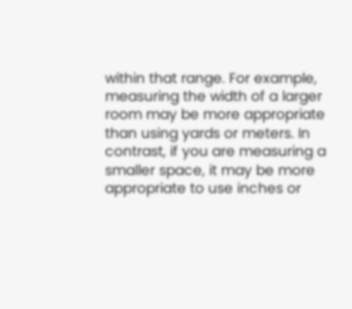within that range. For example, measuring the width of a larger room may be more appropriate than using yards or meters. In contrast, if you are measuring a smaller space, it may be more appropriate to use inches or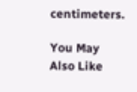centimeters.

You May Also Like